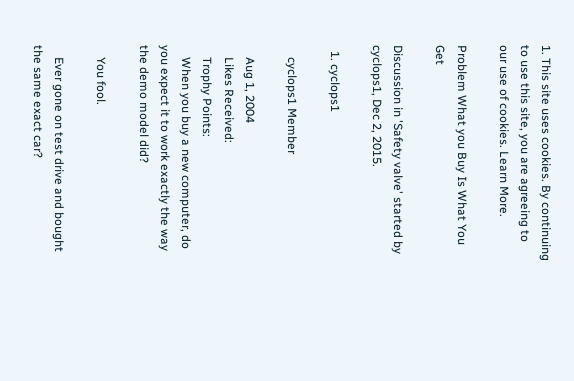1. This site uses cookies. By continuing to use this site, you are agreeing to our use of cookies. Learn More.

Problem What you Buy Is What You Get

Discussion in 'Safety valve' started by cyclops1, Dec 2, 2015.

  1. cyclops1

    cyclops1 Member

    Aug 1, 2004
    Likes Received:
    Trophy Points:
    When you buy a new computer, do you expect it to work exactly the way the demo model did?

    You fool.

    Ever gone on test drive and bought the same exact car?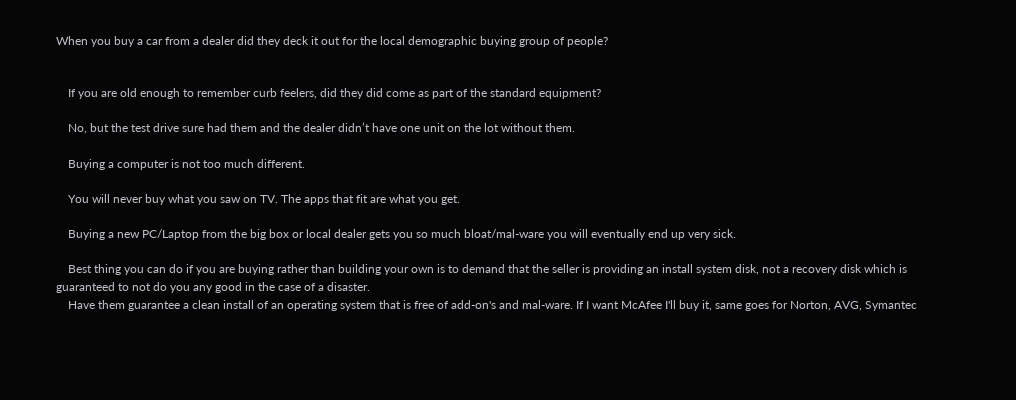When you buy a car from a dealer did they deck it out for the local demographic buying group of people?


    If you are old enough to remember curb feelers, did they did come as part of the standard equipment?

    No, but the test drive sure had them and the dealer didn’t have one unit on the lot without them.

    Buying a computer is not too much different.

    You will never buy what you saw on TV. The apps that fit are what you get.

    Buying a new PC/Laptop from the big box or local dealer gets you so much bloat/mal-ware you will eventually end up very sick.

    Best thing you can do if you are buying rather than building your own is to demand that the seller is providing an install system disk, not a recovery disk which is guaranteed to not do you any good in the case of a disaster.
    Have them guarantee a clean install of an operating system that is free of add-on's and mal-ware. If I want McAfee I'll buy it, same goes for Norton, AVG, Symantec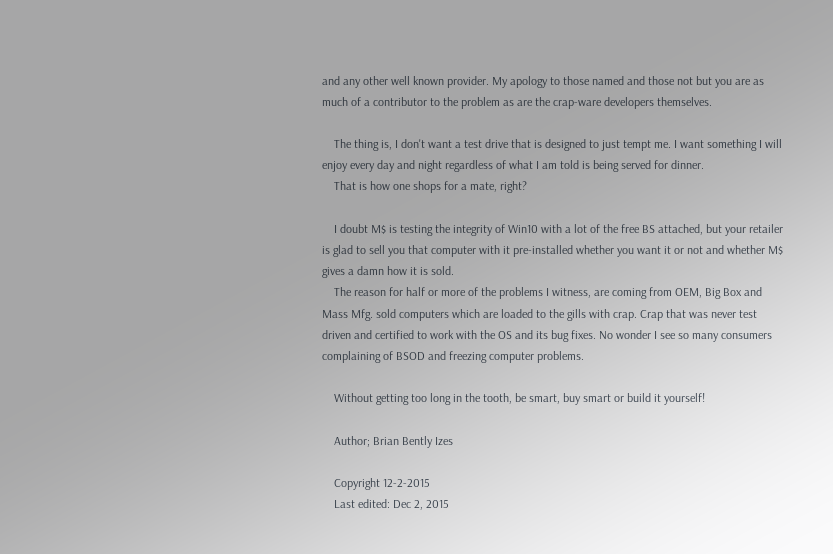and any other well known provider. My apology to those named and those not but you are as much of a contributor to the problem as are the crap-ware developers themselves.

    The thing is, I don't want a test drive that is designed to just tempt me. I want something I will enjoy every day and night regardless of what I am told is being served for dinner.
    That is how one shops for a mate, right?

    I doubt M$ is testing the integrity of Win10 with a lot of the free BS attached, but your retailer is glad to sell you that computer with it pre-installed whether you want it or not and whether M$ gives a damn how it is sold.
    The reason for half or more of the problems I witness, are coming from OEM, Big Box and Mass Mfg. sold computers which are loaded to the gills with crap. Crap that was never test driven and certified to work with the OS and its bug fixes. No wonder I see so many consumers complaining of BSOD and freezing computer problems.

    Without getting too long in the tooth, be smart, buy smart or build it yourself!

    Author; Brian Bently Izes

    Copyright 12-2-2015
    Last edited: Dec 2, 2015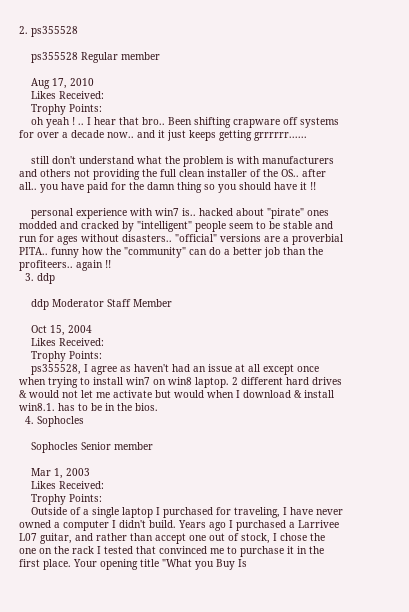2. ps355528

    ps355528 Regular member

    Aug 17, 2010
    Likes Received:
    Trophy Points:
    oh yeah ! .. I hear that bro.. Been shifting crapware off systems for over a decade now.. and it just keeps getting grrrrrr......

    still don't understand what the problem is with manufacturers and others not providing the full clean installer of the OS.. after all.. you have paid for the damn thing so you should have it !!

    personal experience with win7 is.. hacked about "pirate" ones modded and cracked by "intelligent" people seem to be stable and run for ages without disasters.. "official" versions are a proverbial PITA.. funny how the "community" can do a better job than the profiteers.. again !!
  3. ddp

    ddp Moderator Staff Member

    Oct 15, 2004
    Likes Received:
    Trophy Points:
    ps355528, I agree as haven't had an issue at all except once when trying to install win7 on win8 laptop. 2 different hard drives & would not let me activate but would when I download & install win8.1. has to be in the bios.
  4. Sophocles

    Sophocles Senior member

    Mar 1, 2003
    Likes Received:
    Trophy Points:
    Outside of a single laptop I purchased for traveling, I have never owned a computer I didn't build. Years ago I purchased a Larrivee L07 guitar, and rather than accept one out of stock, I chose the one on the rack I tested that convinced me to purchase it in the first place. Your opening title "What you Buy Is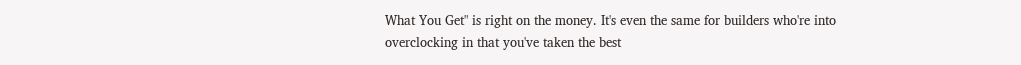What You Get" is right on the money. It's even the same for builders who're into overclocking in that you've taken the best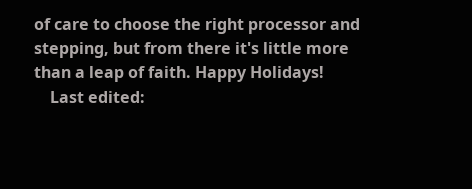of care to choose the right processor and stepping, but from there it's little more than a leap of faith. Happy Holidays!
    Last edited: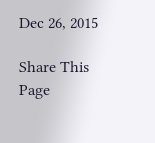Dec 26, 2015

Share This Page